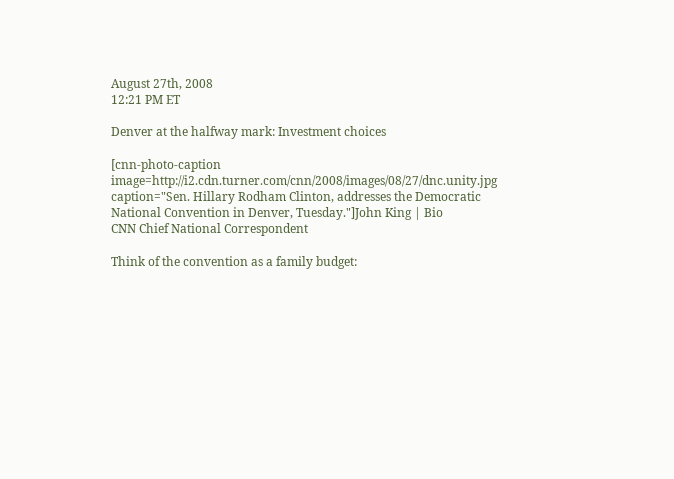August 27th, 2008
12:21 PM ET

Denver at the halfway mark: Investment choices

[cnn-photo-caption image=http://i2.cdn.turner.com/cnn/2008/images/08/27/dnc.unity.jpg caption="Sen. Hillary Rodham Clinton, addresses the Democratic National Convention in Denver, Tuesday."]John King | Bio
CNN Chief National Correspondent

Think of the convention as a family budget: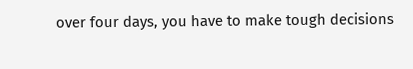over four days, you have to make tough decisions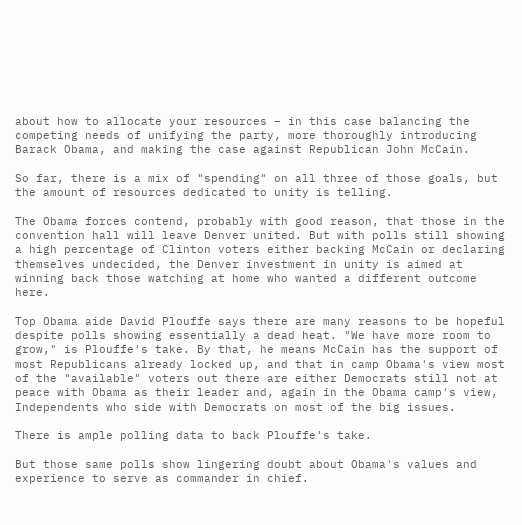about how to allocate your resources – in this case balancing the competing needs of unifying the party, more thoroughly introducing Barack Obama, and making the case against Republican John McCain.

So far, there is a mix of "spending" on all three of those goals, but the amount of resources dedicated to unity is telling.

The Obama forces contend, probably with good reason, that those in the convention hall will leave Denver united. But with polls still showing a high percentage of Clinton voters either backing McCain or declaring themselves undecided, the Denver investment in unity is aimed at winning back those watching at home who wanted a different outcome here.

Top Obama aide David Plouffe says there are many reasons to be hopeful despite polls showing essentially a dead heat. "We have more room to grow," is Plouffe's take. By that, he means McCain has the support of most Republicans already locked up, and that in camp Obama's view most of the "available" voters out there are either Democrats still not at peace with Obama as their leader and, again in the Obama camp's view, Independents who side with Democrats on most of the big issues.

There is ample polling data to back Plouffe's take.

But those same polls show lingering doubt about Obama's values and experience to serve as commander in chief.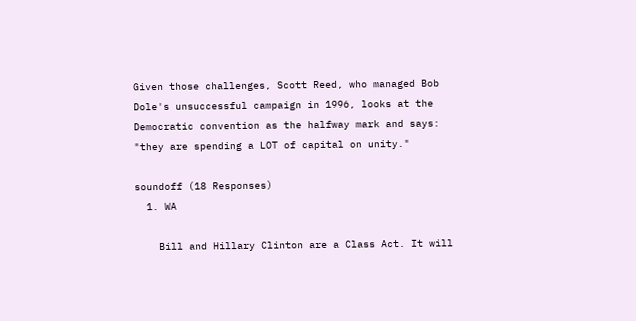Given those challenges, Scott Reed, who managed Bob Dole's unsuccessful campaign in 1996, looks at the Democratic convention as the halfway mark and says: "they are spending a LOT of capital on unity."

soundoff (18 Responses)
  1. WA

    Bill and Hillary Clinton are a Class Act. It will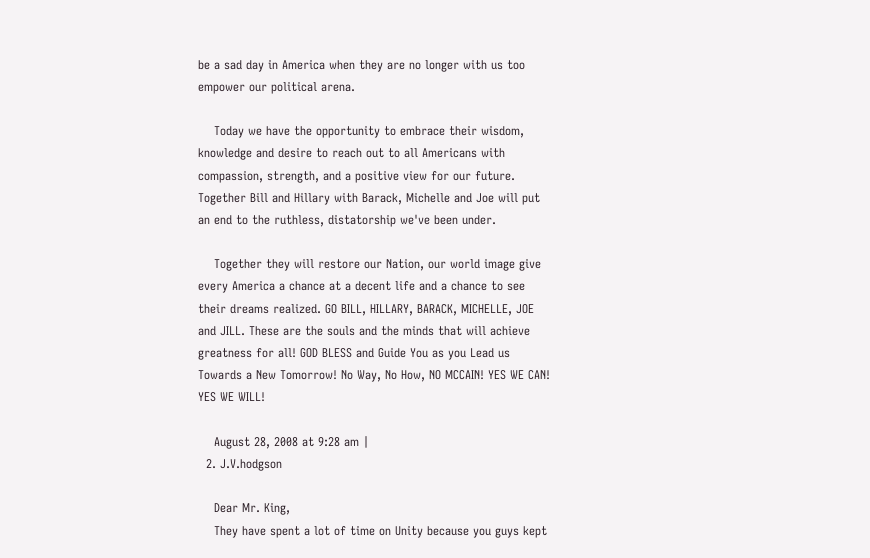be a sad day in America when they are no longer with us too empower our political arena.

    Today we have the opportunity to embrace their wisdom, knowledge and desire to reach out to all Americans with compassion, strength, and a positive view for our future. Together Bill and Hillary with Barack, Michelle and Joe will put an end to the ruthless, distatorship we've been under.

    Together they will restore our Nation, our world image give every America a chance at a decent life and a chance to see their dreams realized. GO BILL, HILLARY, BARACK, MICHELLE, JOE and JILL. These are the souls and the minds that will achieve greatness for all! GOD BLESS and Guide You as you Lead us Towards a New Tomorrow! No Way, No How, NO MCCAIN! YES WE CAN! YES WE WILL!

    August 28, 2008 at 9:28 am |
  2. J.V.hodgson

    Dear Mr. King,
    They have spent a lot of time on Unity because you guys kept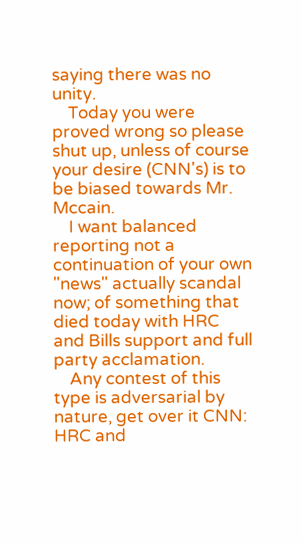saying there was no unity.
    Today you were proved wrong so please shut up, unless of course your desire (CNN's) is to be biased towards Mr. Mccain.
    I want balanced reporting not a continuation of your own "news" actually scandal now; of something that died today with HRC and Bills support and full party acclamation.
    Any contest of this type is adversarial by nature, get over it CNN: HRC and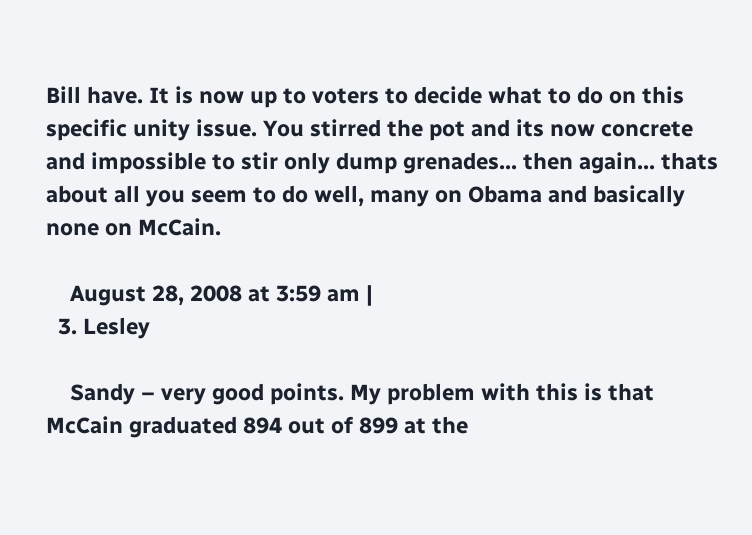Bill have. It is now up to voters to decide what to do on this specific unity issue. You stirred the pot and its now concrete and impossible to stir only dump grenades... then again... thats about all you seem to do well, many on Obama and basically none on McCain.

    August 28, 2008 at 3:59 am |
  3. Lesley

    Sandy – very good points. My problem with this is that McCain graduated 894 out of 899 at the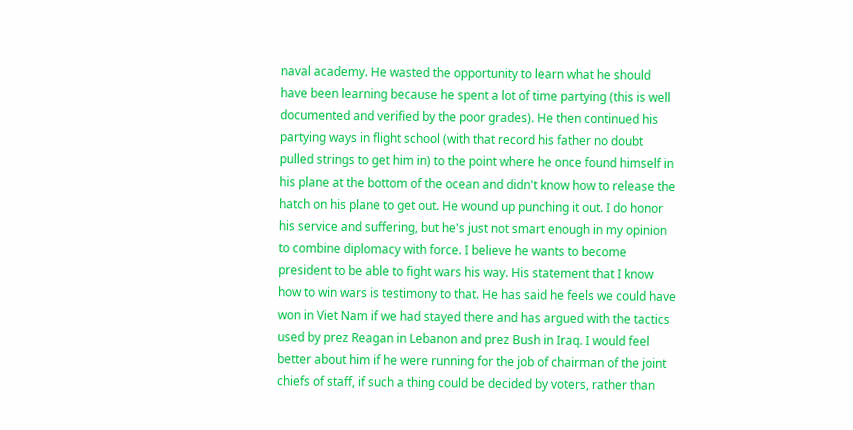naval academy. He wasted the opportunity to learn what he should have been learning because he spent a lot of time partying (this is well documented and verified by the poor grades). He then continued his partying ways in flight school (with that record his father no doubt pulled strings to get him in) to the point where he once found himself in his plane at the bottom of the ocean and didn't know how to release the hatch on his plane to get out. He wound up punching it out. I do honor his service and suffering, but he's just not smart enough in my opinion to combine diplomacy with force. I believe he wants to become president to be able to fight wars his way. His statement that I know how to win wars is testimony to that. He has said he feels we could have won in Viet Nam if we had stayed there and has argued with the tactics used by prez Reagan in Lebanon and prez Bush in Iraq. I would feel better about him if he were running for the job of chairman of the joint chiefs of staff, if such a thing could be decided by voters, rather than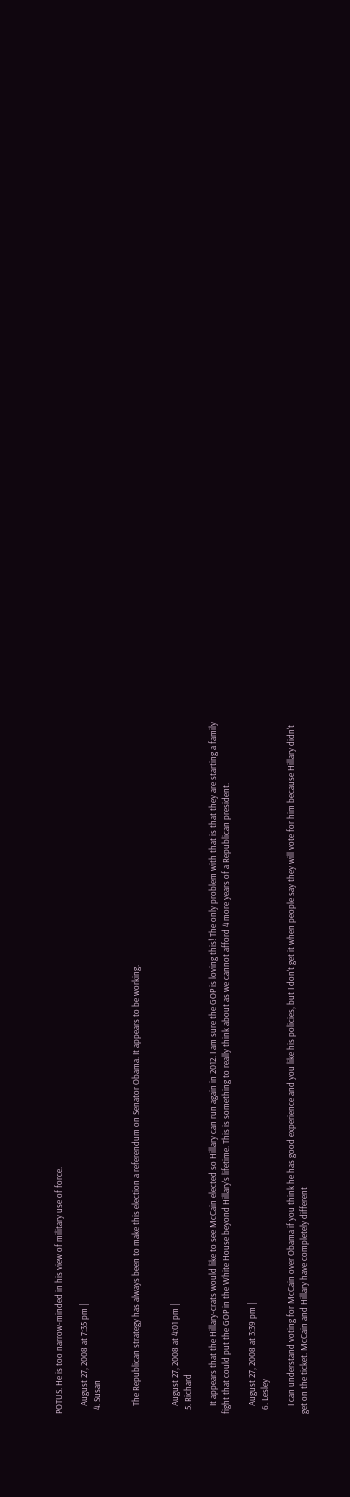POTUS. He is too narrow-minded in his view of military use of force.

    August 27, 2008 at 7:35 pm |
  4. Susan


    The Republican strategy has always been to make this election a referendum on Senator Obama. It appears to be working.


    August 27, 2008 at 4:01 pm |
  5. Richard

    It appears that the Hillary-crats would like to see McCain elected so Hillary can run again in 2012. I am sure the GOP is loving this! The only problem with that is that they are starting a family fight that could put the GOP in the White House beyond Hillary's lifetime. This is something to really think about as we cannot afford 4 more years of a Republican president.

    August 27, 2008 at 3:39 pm |
  6. Lesley

    I can understand voting for McCain over Obama if you think he has good experience and you like his policies, but I don't get it when people say they will vote for him because Hillary didn't get on the ticket. McCain and Hillary have completely different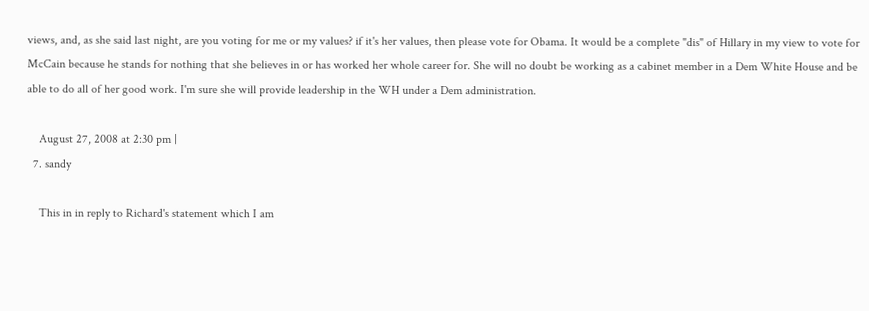views, and, as she said last night, are you voting for me or my values? if it's her values, then please vote for Obama. It would be a complete "dis" of Hillary in my view to vote for McCain because he stands for nothing that she believes in or has worked her whole career for. She will no doubt be working as a cabinet member in a Dem White House and be able to do all of her good work. I'm sure she will provide leadership in the WH under a Dem administration.

    August 27, 2008 at 2:30 pm |
  7. sandy

    This in in reply to Richard's statement which I am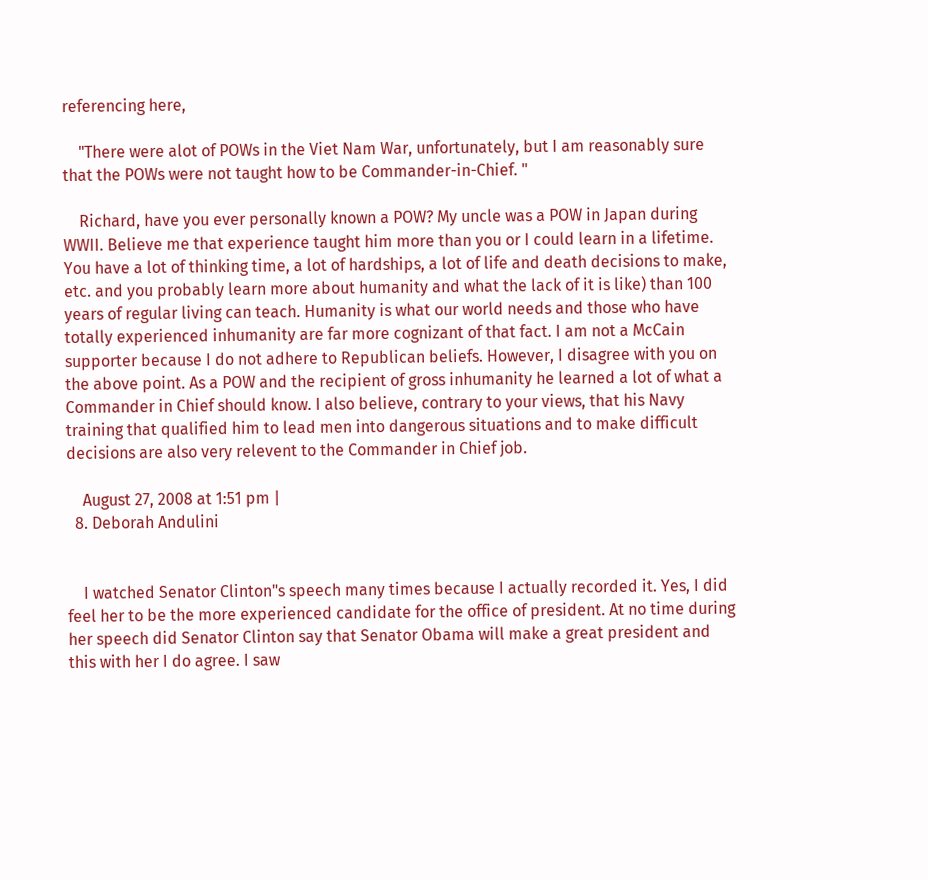referencing here,

    "There were alot of POWs in the Viet Nam War, unfortunately, but I am reasonably sure that the POWs were not taught how to be Commander-in-Chief. "

    Richard, have you ever personally known a POW? My uncle was a POW in Japan during WWII. Believe me that experience taught him more than you or I could learn in a lifetime. You have a lot of thinking time, a lot of hardships, a lot of life and death decisions to make, etc. and you probably learn more about humanity and what the lack of it is like) than 100 years of regular living can teach. Humanity is what our world needs and those who have totally experienced inhumanity are far more cognizant of that fact. I am not a McCain supporter because I do not adhere to Republican beliefs. However, I disagree with you on the above point. As a POW and the recipient of gross inhumanity he learned a lot of what a Commander in Chief should know. I also believe, contrary to your views, that his Navy training that qualified him to lead men into dangerous situations and to make difficult decisions are also very relevent to the Commander in Chief job.

    August 27, 2008 at 1:51 pm |
  8. Deborah Andulini


    I watched Senator Clinton"s speech many times because I actually recorded it. Yes, I did feel her to be the more experienced candidate for the office of president. At no time during her speech did Senator Clinton say that Senator Obama will make a great president and this with her I do agree. I saw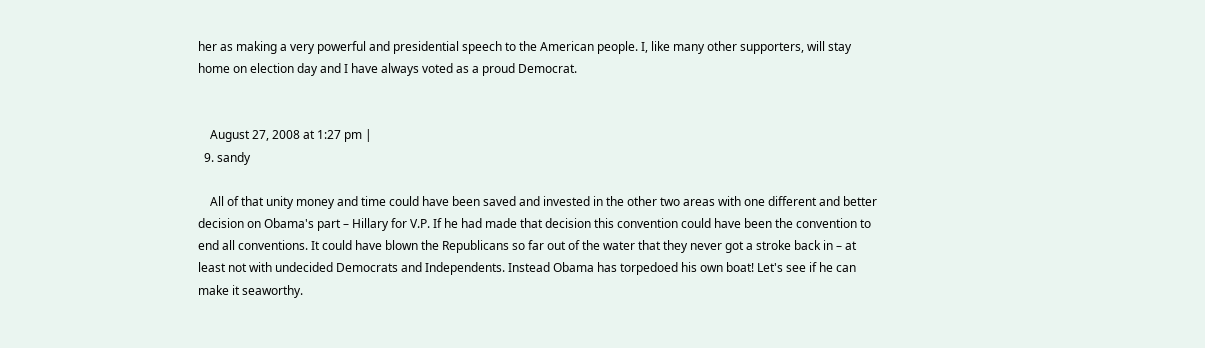her as making a very powerful and presidential speech to the American people. I, like many other supporters, will stay home on election day and I have always voted as a proud Democrat.


    August 27, 2008 at 1:27 pm |
  9. sandy

    All of that unity money and time could have been saved and invested in the other two areas with one different and better decision on Obama's part – Hillary for V.P. If he had made that decision this convention could have been the convention to end all conventions. It could have blown the Republicans so far out of the water that they never got a stroke back in – at least not with undecided Democrats and Independents. Instead Obama has torpedoed his own boat! Let's see if he can make it seaworthy.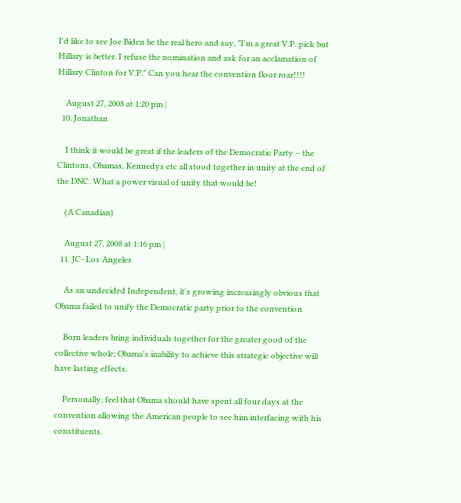I'd like to see Joe Biden be the real hero and say, "I'm a great V.P. pick but Hillary is better. I refuse the nomination and ask for an acclamation of Hillary Clinton for V.P." Can you hear the convention floor roar!!!!

    August 27, 2008 at 1:20 pm |
  10. Jonathan

    I think it would be great if the leaders of the Democratic Party – the Clintons, Obamas, Kennedys etc all stood together in unity at the end of the DNC. What a power visual of unity that would be!

    (A Canadian)

    August 27, 2008 at 1:16 pm |
  11. JC- Los Angeles

    As an undecided Independent, it's growing increasingly obvious that Obama failed to unify the Democratic party prior to the convention

    Born leaders bring individuals together for the greater good of the collective whole; Obama's inability to achieve this strategic objective will have lasting effects.

    Personally, feel that Obama should have spent all four days at the convention allowing the American people to see him interfacing with his constituents.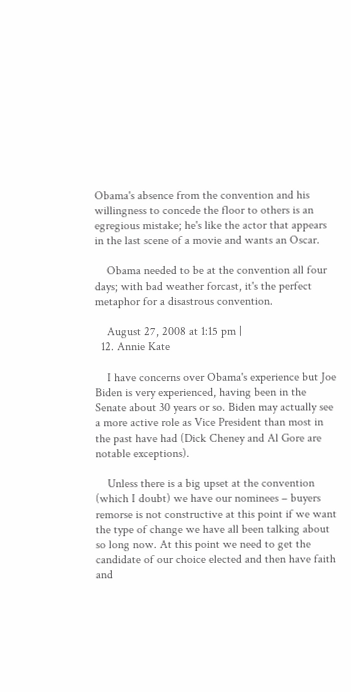Obama's absence from the convention and his willingness to concede the floor to others is an egregious mistake; he's like the actor that appears in the last scene of a movie and wants an Oscar.

    Obama needed to be at the convention all four days; with bad weather forcast, it's the perfect metaphor for a disastrous convention.

    August 27, 2008 at 1:15 pm |
  12. Annie Kate

    I have concerns over Obama's experience but Joe Biden is very experienced, having been in the Senate about 30 years or so. Biden may actually see a more active role as Vice President than most in the past have had (Dick Cheney and Al Gore are notable exceptions).

    Unless there is a big upset at the convention (which I doubt) we have our nominees – buyers remorse is not constructive at this point if we want the type of change we have all been talking about so long now. At this point we need to get the candidate of our choice elected and then have faith and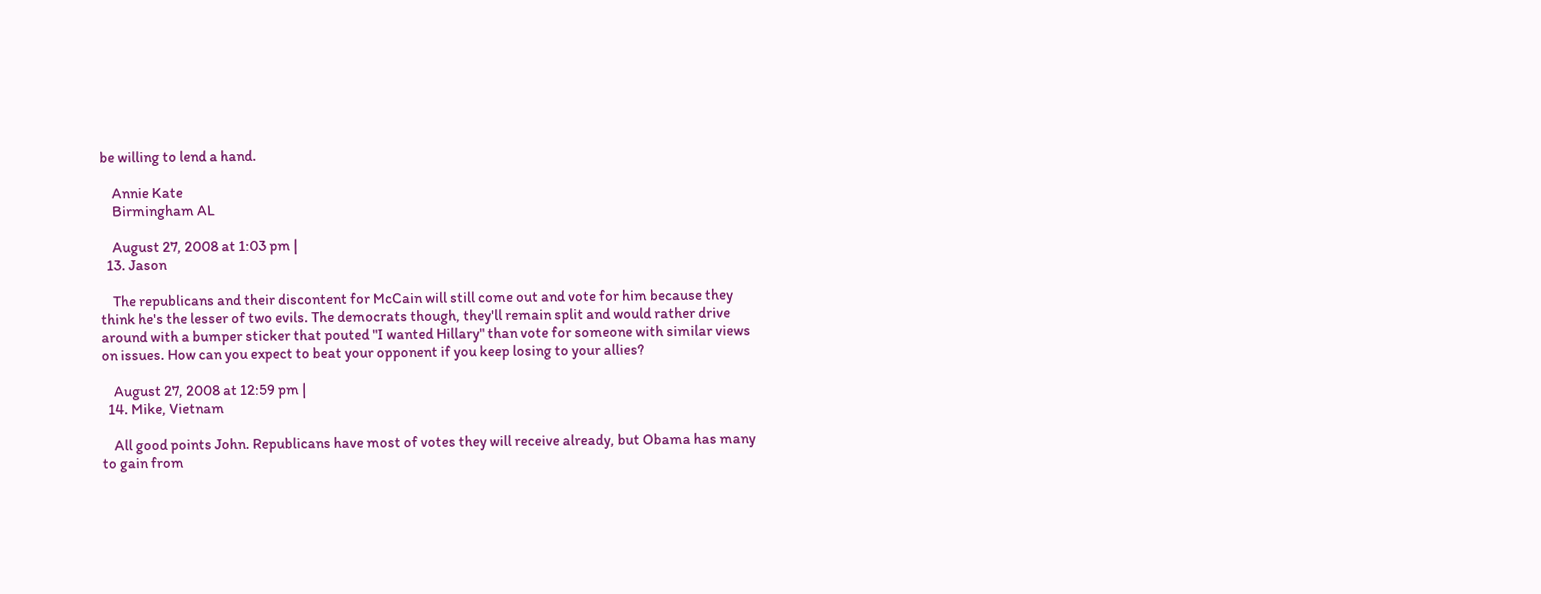be willing to lend a hand.

    Annie Kate
    Birmingham AL

    August 27, 2008 at 1:03 pm |
  13. Jason

    The republicans and their discontent for McCain will still come out and vote for him because they think he's the lesser of two evils. The democrats though, they'll remain split and would rather drive around with a bumper sticker that pouted "I wanted Hillary" than vote for someone with similar views on issues. How can you expect to beat your opponent if you keep losing to your allies?

    August 27, 2008 at 12:59 pm |
  14. Mike, Vietnam

    All good points John. Republicans have most of votes they will receive already, but Obama has many to gain from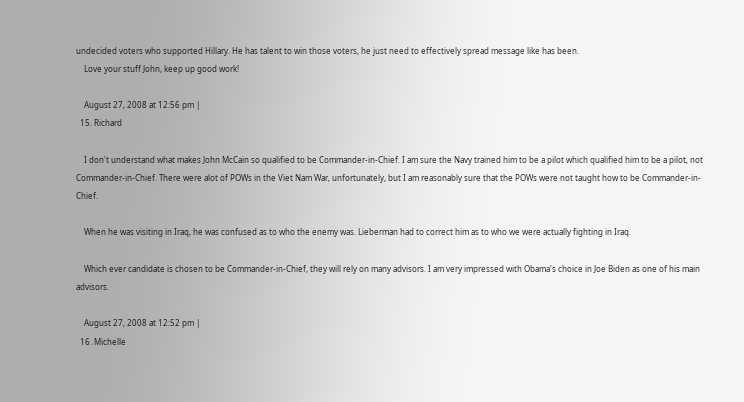undecided voters who supported Hillary. He has talent to win those voters, he just need to effectively spread message like has been.
    Love your stuff John, keep up good work!

    August 27, 2008 at 12:56 pm |
  15. Richard

    I don't understand what makes John McCain so qualified to be Commander-in-Chief. I am sure the Navy trained him to be a pilot which qualified him to be a pilot, not Commander-in-Chief. There were alot of POWs in the Viet Nam War, unfortunately, but I am reasonably sure that the POWs were not taught how to be Commander-in-Chief.

    When he was visiting in Iraq, he was confused as to who the enemy was. Lieberman had to correct him as to who we were actually fighting in Iraq.

    Which ever candidate is chosen to be Commander-in-Chief, they will rely on many advisors. I am very impressed with Obama's choice in Joe Biden as one of his main advisors.

    August 27, 2008 at 12:52 pm |
  16. Michelle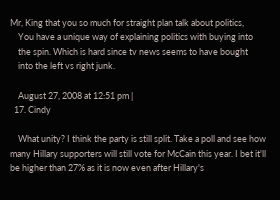Mr, King that you so much for straight plan talk about politics,
    You have a unique way of explaining politics with buying into
    the spin. Which is hard since tv news seems to have bought
    into the left vs right junk.

    August 27, 2008 at 12:51 pm |
  17. Cindy

    What unity? I think the party is still split. Take a poll and see how many Hillary supporters will still vote for McCain this year. I bet it'll be higher than 27% as it is now even after Hillary's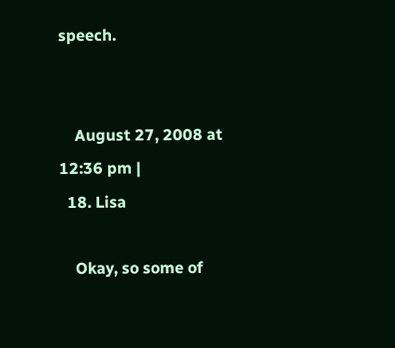speech.


    August 27, 2008 at 12:36 pm |
  18. Lisa

    Okay, so some of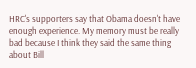HRC's supporters say that Obama doesn't have enough experience. My memory must be really bad because I think they said the same thing about Bill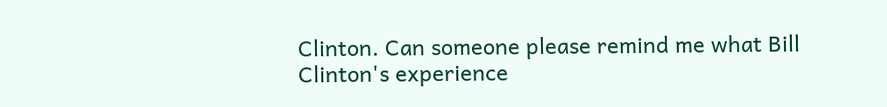Clinton. Can someone please remind me what Bill Clinton's experience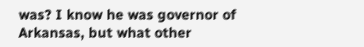was? I know he was governor of Arkansas, but what other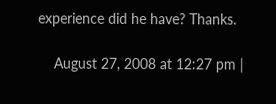experience did he have? Thanks.

    August 27, 2008 at 12:27 pm |